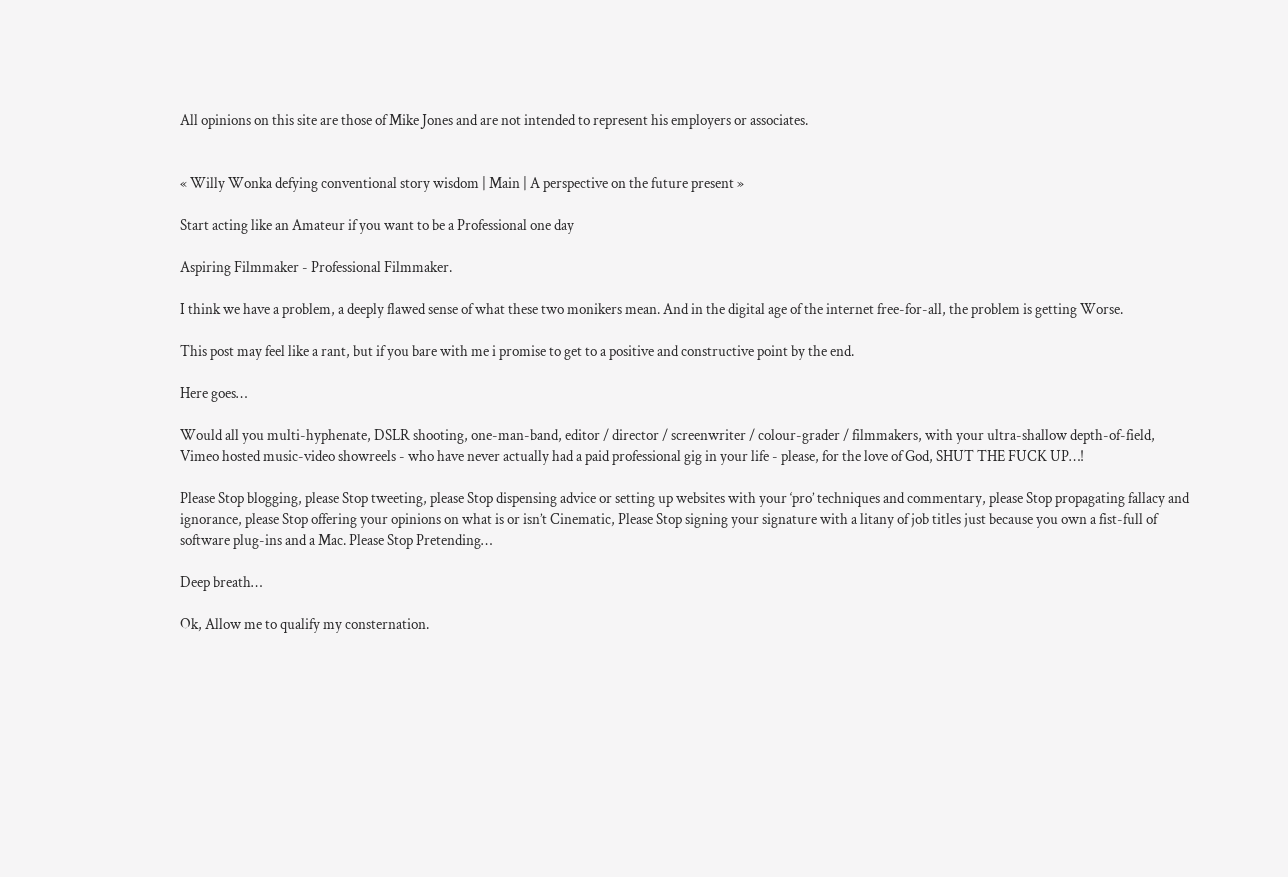All opinions on this site are those of Mike Jones and are not intended to represent his employers or associates.


« Willy Wonka defying conventional story wisdom | Main | A perspective on the future present »

Start acting like an Amateur if you want to be a Professional one day

Aspiring Filmmaker - Professional Filmmaker.

I think we have a problem, a deeply flawed sense of what these two monikers mean. And in the digital age of the internet free-for-all, the problem is getting Worse.

This post may feel like a rant, but if you bare with me i promise to get to a positive and constructive point by the end.

Here goes…

Would all you multi-hyphenate, DSLR shooting, one-man-band, editor / director / screenwriter / colour-grader / filmmakers, with your ultra-shallow depth-of-field, Vimeo hosted music-video showreels - who have never actually had a paid professional gig in your life - please, for the love of God, SHUT THE FUCK UP…!

Please Stop blogging, please Stop tweeting, please Stop dispensing advice or setting up websites with your ‘pro’ techniques and commentary, please Stop propagating fallacy and ignorance, please Stop offering your opinions on what is or isn’t Cinematic, Please Stop signing your signature with a litany of job titles just because you own a fist-full of software plug-ins and a Mac. Please Stop Pretending…

Deep breath…

Ok, Allow me to qualify my consternation.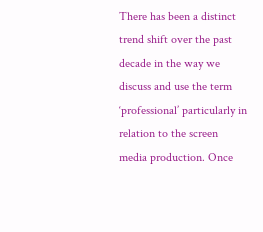There has been a distinct trend shift over the past decade in the way we discuss and use the term ‘professional’ particularly in relation to the screen media production. Once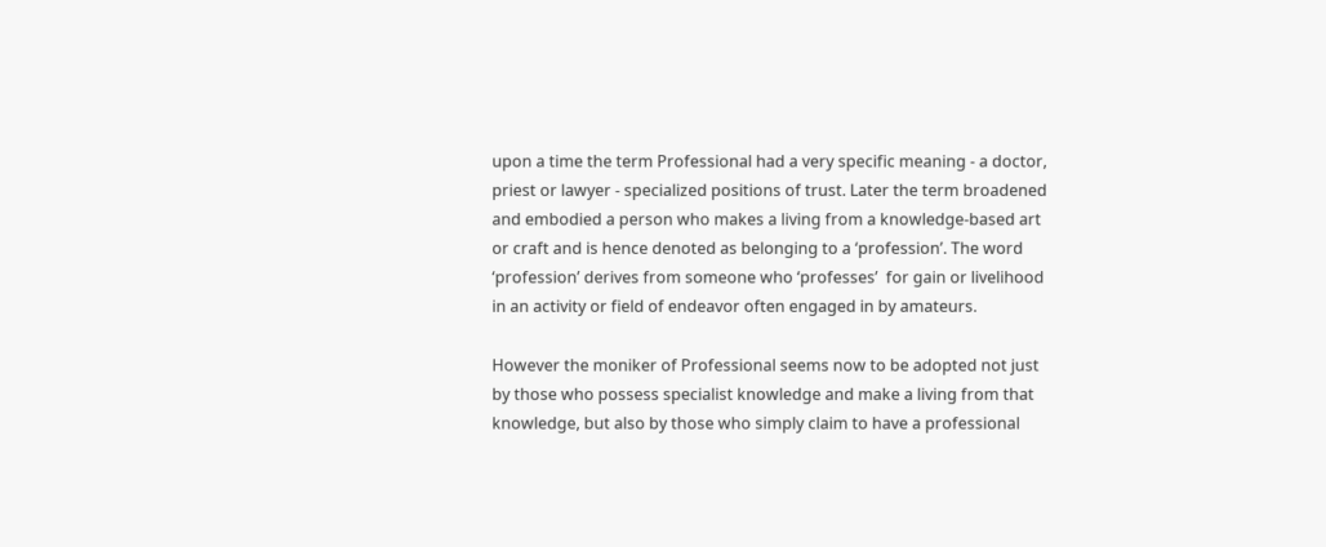upon a time the term Professional had a very specific meaning - a doctor, priest or lawyer - specialized positions of trust. Later the term broadened and embodied a person who makes a living from a knowledge-based art or craft and is hence denoted as belonging to a ‘profession’. The word ‘profession’ derives from someone who ‘professes’  for gain or livelihood in an activity or field of endeavor often engaged in by amateurs.

However the moniker of Professional seems now to be adopted not just by those who possess specialist knowledge and make a living from that knowledge, but also by those who simply claim to have a professional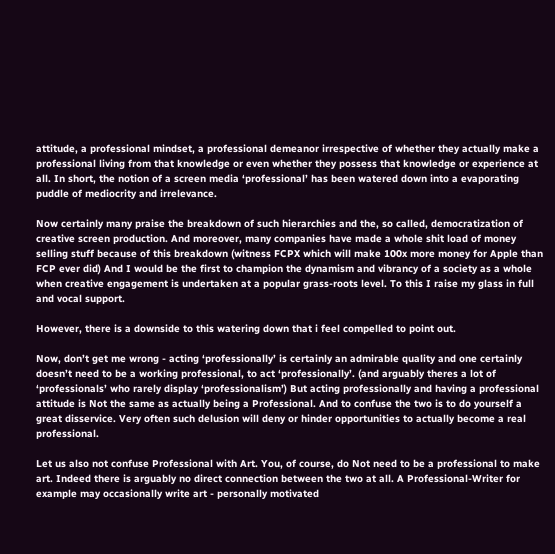attitude, a professional mindset, a professional demeanor irrespective of whether they actually make a professional living from that knowledge or even whether they possess that knowledge or experience at all. In short, the notion of a screen media ‘professional’ has been watered down into a evaporating puddle of mediocrity and irrelevance.

Now certainly many praise the breakdown of such hierarchies and the, so called, democratization of creative screen production. And moreover, many companies have made a whole shit load of money selling stuff because of this breakdown (witness FCPX which will make 100x more money for Apple than FCP ever did) And I would be the first to champion the dynamism and vibrancy of a society as a whole when creative engagement is undertaken at a popular grass-roots level. To this I raise my glass in full and vocal support.

However, there is a downside to this watering down that i feel compelled to point out.

Now, don’t get me wrong - acting ‘professionally’ is certainly an admirable quality and one certainly doesn’t need to be a working professional, to act ‘professionally’. (and arguably theres a lot of ‘professionals’ who rarely display ‘professionalism’) But acting professionally and having a professional attitude is Not the same as actually being a Professional. And to confuse the two is to do yourself a great disservice. Very often such delusion will deny or hinder opportunities to actually become a real professional.

Let us also not confuse Professional with Art. You, of course, do Not need to be a professional to make art. Indeed there is arguably no direct connection between the two at all. A Professional-Writer for example may occasionally write art - personally motivated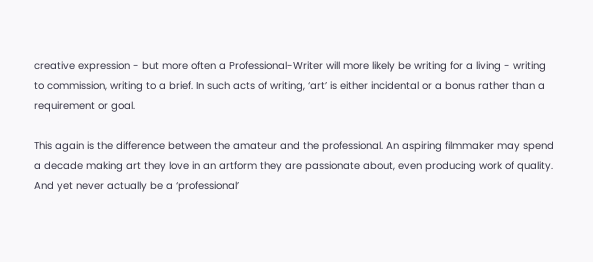creative expression - but more often a Professional-Writer will more likely be writing for a living - writing to commission, writing to a brief. In such acts of writing, ‘art’ is either incidental or a bonus rather than a requirement or goal.

This again is the difference between the amateur and the professional. An aspiring filmmaker may spend a decade making art they love in an artform they are passionate about, even producing work of quality. And yet never actually be a ‘professional’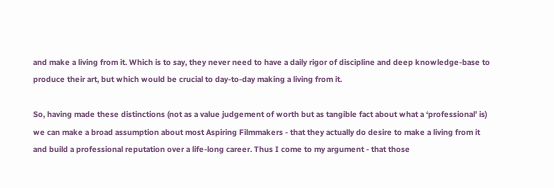and make a living from it. Which is to say, they never need to have a daily rigor of discipline and deep knowledge-base to produce their art, but which would be crucial to day-to-day making a living from it.

So, having made these distinctions (not as a value judgement of worth but as tangible fact about what a ‘professional’ is) we can make a broad assumption about most Aspiring Filmmakers - that they actually do desire to make a living from it and build a professional reputation over a life-long career. Thus I come to my argument - that those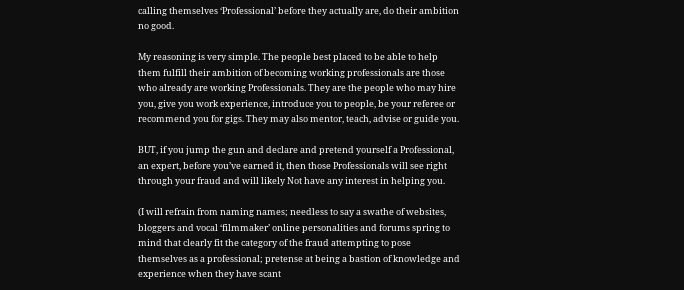calling themselves ‘Professional’ before they actually are, do their ambition no good.

My reasoning is very simple. The people best placed to be able to help them fulfill their ambition of becoming working professionals are those who already are working Professionals. They are the people who may hire you, give you work experience, introduce you to people, be your referee or recommend you for gigs. They may also mentor, teach, advise or guide you.

BUT, if you jump the gun and declare and pretend yourself a Professional, an expert, before you’ve earned it, then those Professionals will see right through your fraud and will likely Not have any interest in helping you.

(I will refrain from naming names; needless to say a swathe of websites, bloggers and vocal ‘filmmaker’ online personalities and forums spring to mind that clearly fit the category of the fraud attempting to pose themselves as a professional; pretense at being a bastion of knowledge and experience when they have scant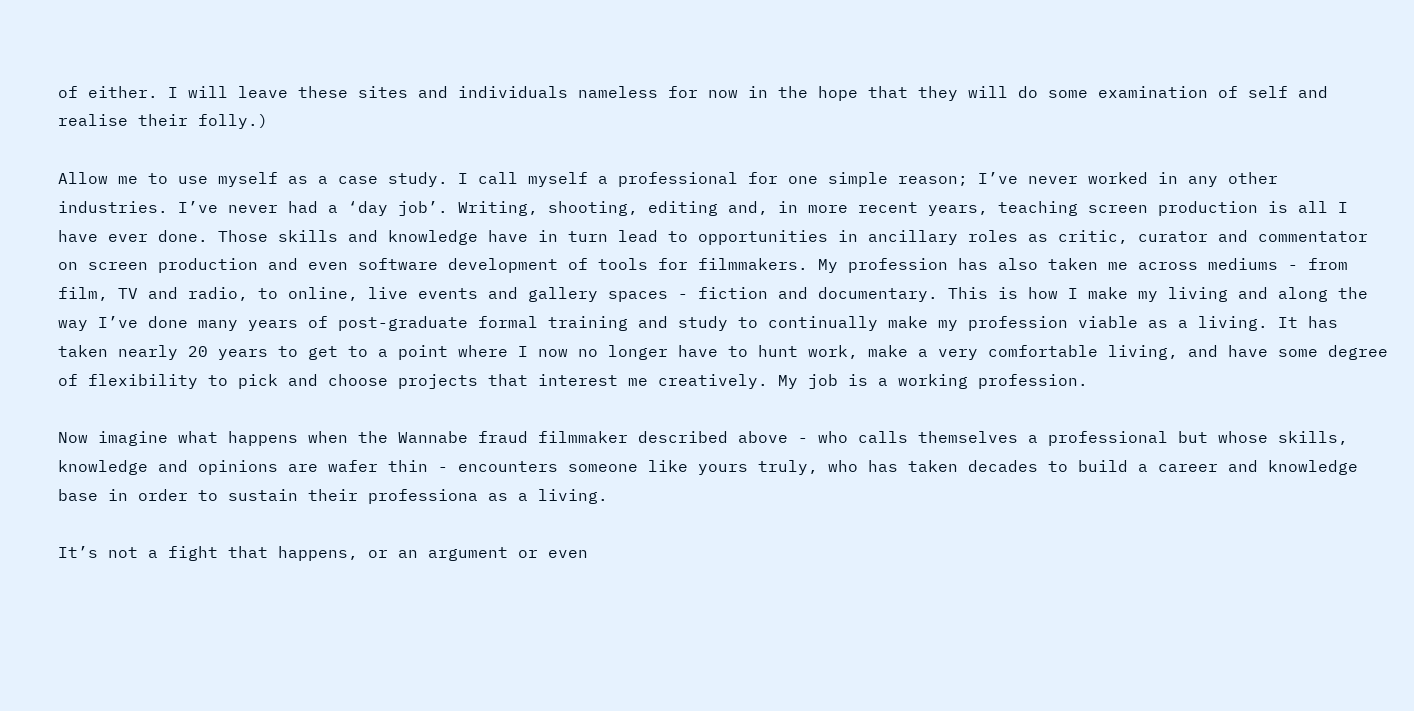of either. I will leave these sites and individuals nameless for now in the hope that they will do some examination of self and realise their folly.)

Allow me to use myself as a case study. I call myself a professional for one simple reason; I’ve never worked in any other industries. I’ve never had a ‘day job’. Writing, shooting, editing and, in more recent years, teaching screen production is all I have ever done. Those skills and knowledge have in turn lead to opportunities in ancillary roles as critic, curator and commentator on screen production and even software development of tools for filmmakers. My profession has also taken me across mediums - from film, TV and radio, to online, live events and gallery spaces - fiction and documentary. This is how I make my living and along the way I’ve done many years of post-graduate formal training and study to continually make my profession viable as a living. It has taken nearly 20 years to get to a point where I now no longer have to hunt work, make a very comfortable living, and have some degree of flexibility to pick and choose projects that interest me creatively. My job is a working profession.

Now imagine what happens when the Wannabe fraud filmmaker described above - who calls themselves a professional but whose skills, knowledge and opinions are wafer thin - encounters someone like yours truly, who has taken decades to build a career and knowledge base in order to sustain their professiona as a living.

It’s not a fight that happens, or an argument or even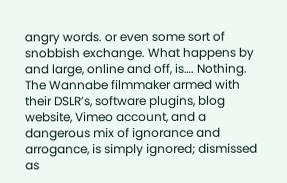angry words. or even some sort of snobbish exchange. What happens by and large, online and off, is…. Nothing. The Wannabe filmmaker armed with their DSLR’s, software plugins, blog website, Vimeo account, and a dangerous mix of ignorance and arrogance, is simply ignored; dismissed as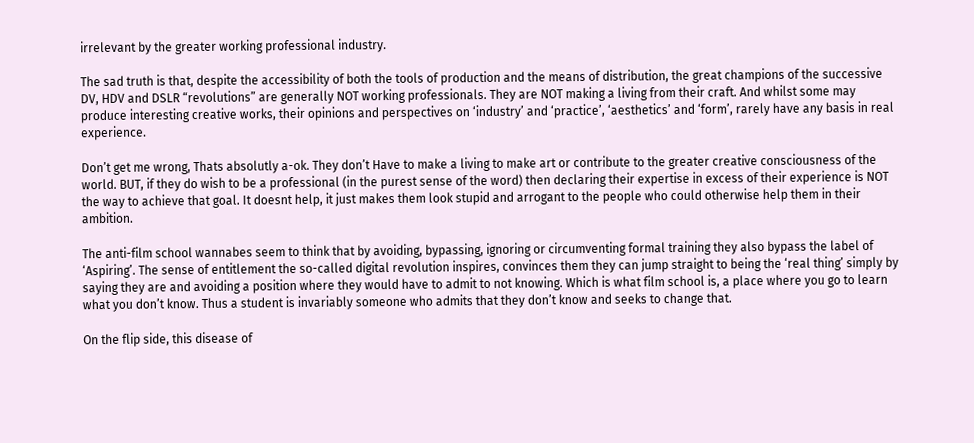irrelevant by the greater working professional industry.

The sad truth is that, despite the accessibility of both the tools of production and the means of distribution, the great champions of the successive DV, HDV and DSLR “revolutions” are generally NOT working professionals. They are NOT making a living from their craft. And whilst some may produce interesting creative works, their opinions and perspectives on ‘industry’ and ‘practice’, ‘aesthetics’ and ‘form’, rarely have any basis in real experience.

Don’t get me wrong, Thats absolutly a-ok. They don’t Have to make a living to make art or contribute to the greater creative consciousness of the world. BUT, if they do wish to be a professional (in the purest sense of the word) then declaring their expertise in excess of their experience is NOT the way to achieve that goal. It doesnt help, it just makes them look stupid and arrogant to the people who could otherwise help them in their ambition.

The anti-film school wannabes seem to think that by avoiding, bypassing, ignoring or circumventing formal training they also bypass the label of ‘Aspiring’. The sense of entitlement the so-called digital revolution inspires, convinces them they can jump straight to being the ‘real thing’ simply by saying they are and avoiding a position where they would have to admit to not knowing. Which is what film school is, a place where you go to learn what you don’t know. Thus a student is invariably someone who admits that they don’t know and seeks to change that.

On the flip side, this disease of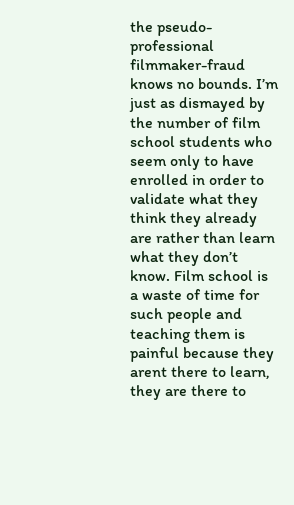the pseudo-professional filmmaker-fraud knows no bounds. I’m just as dismayed by the number of film school students who seem only to have enrolled in order to validate what they think they already are rather than learn what they don’t know. Film school is a waste of time for such people and teaching them is painful because they arent there to learn, they are there to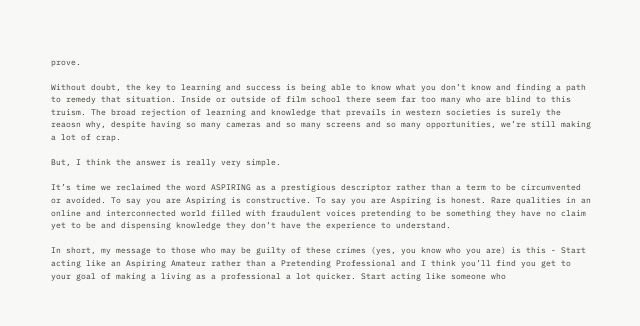prove.

Without doubt, the key to learning and success is being able to know what you don’t know and finding a path to remedy that situation. Inside or outside of film school there seem far too many who are blind to this truism. The broad rejection of learning and knowledge that prevails in western societies is surely the reaosn why, despite having so many cameras and so many screens and so many opportunities, we’re still making a lot of crap.

But, I think the answer is really very simple.

It’s time we reclaimed the word ASPIRING as a prestigious descriptor rather than a term to be circumvented or avoided. To say you are Aspiring is constructive. To say you are Aspiring is honest. Rare qualities in an online and interconnected world filled with fraudulent voices pretending to be something they have no claim yet to be and dispensing knowledge they don’t have the experience to understand.

In short, my message to those who may be guilty of these crimes (yes, you know who you are) is this - Start acting like an Aspiring Amateur rather than a Pretending Professional and I think you’ll find you get to your goal of making a living as a professional a lot quicker. Start acting like someone who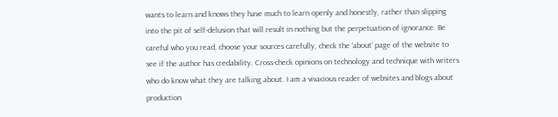wants to learn and knows they have much to learn openly and honestly, rather than slipping into the pit of self-delusion that will result in nothing but the perpetuation of ignorance. Be careful who you read, choose your sources carefully, check the ‘about’ page of the website to see if the author has credability. Cross-check opinions on technology and technique with writers who do know what they are talking about. I am a vivacious reader of websites and blogs about production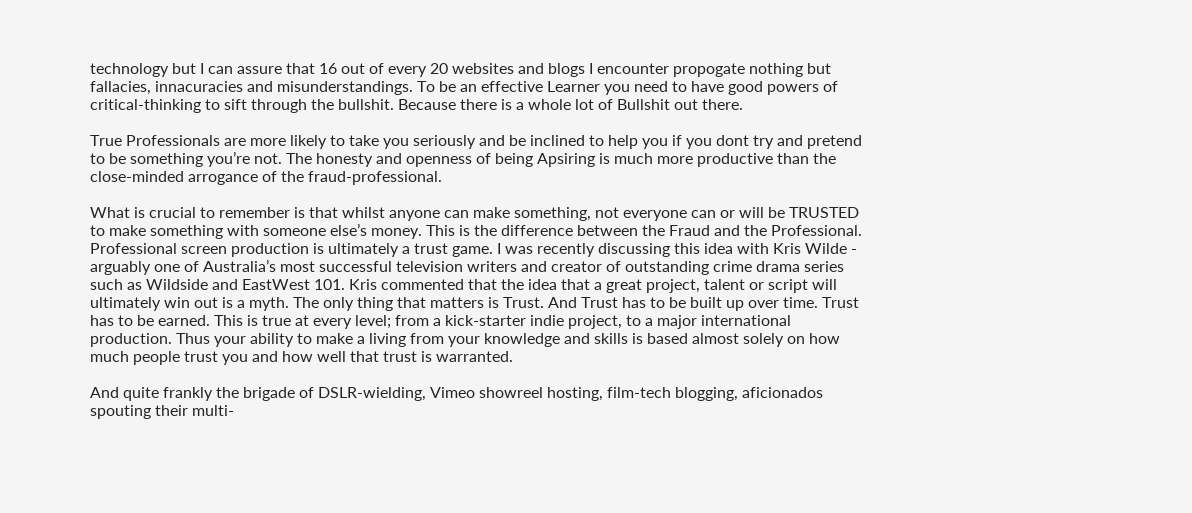technology but I can assure that 16 out of every 20 websites and blogs I encounter propogate nothing but fallacies, innacuracies and misunderstandings. To be an effective Learner you need to have good powers of critical-thinking to sift through the bullshit. Because there is a whole lot of Bullshit out there.

True Professionals are more likely to take you seriously and be inclined to help you if you dont try and pretend to be something you’re not. The honesty and openness of being Apsiring is much more productive than the close-minded arrogance of the fraud-professional.

What is crucial to remember is that whilst anyone can make something, not everyone can or will be TRUSTED to make something with someone else’s money. This is the difference between the Fraud and the Professional. Professional screen production is ultimately a trust game. I was recently discussing this idea with Kris Wilde - arguably one of Australia’s most successful television writers and creator of outstanding crime drama series such as Wildside and EastWest 101. Kris commented that the idea that a great project, talent or script will ultimately win out is a myth. The only thing that matters is Trust. And Trust has to be built up over time. Trust has to be earned. This is true at every level; from a kick-starter indie project, to a major international production. Thus your ability to make a living from your knowledge and skills is based almost solely on how much people trust you and how well that trust is warranted.

And quite frankly the brigade of DSLR-wielding, Vimeo showreel hosting, film-tech blogging, aficionados spouting their multi-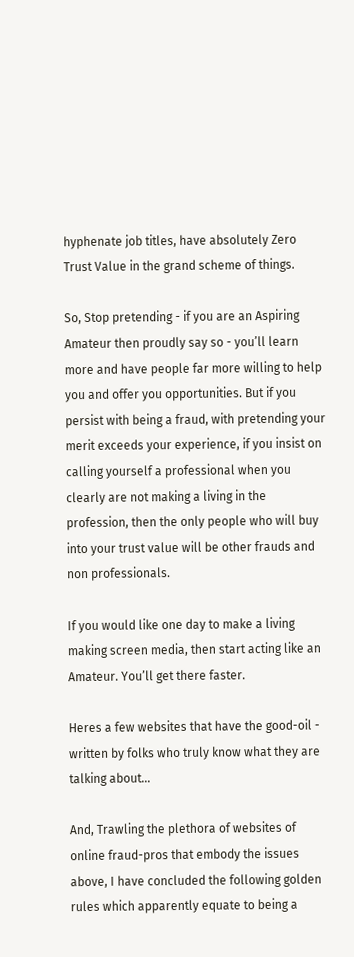hyphenate job titles, have absolutely Zero Trust Value in the grand scheme of things.

So, Stop pretending - if you are an Aspiring Amateur then proudly say so - you’ll learn more and have people far more willing to help you and offer you opportunities. But if you persist with being a fraud, with pretending your merit exceeds your experience, if you insist on calling yourself a professional when you clearly are not making a living in the profession, then the only people who will buy into your trust value will be other frauds and non professionals.

If you would like one day to make a living making screen media, then start acting like an Amateur. You’ll get there faster.

Heres a few websites that have the good-oil - written by folks who truly know what they are talking about…

And, Trawling the plethora of websites of online fraud-pros that embody the issues above, I have concluded the following golden rules which apparently equate to being a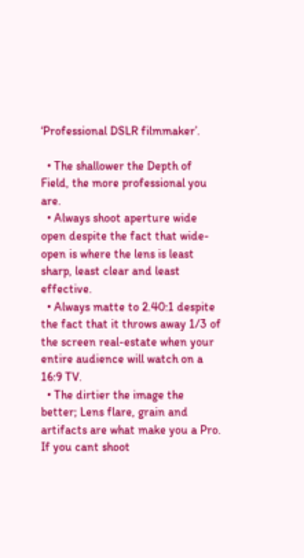‘Professional DSLR filmmaker’.

  • The shallower the Depth of Field, the more professional you are.
  • Always shoot aperture wide open despite the fact that wide-open is where the lens is least sharp, least clear and least effective.
  • Always matte to 2.40:1 despite the fact that it throws away 1/3 of the screen real-estate when your entire audience will watch on a 16:9 TV.
  • The dirtier the image the better; Lens flare, grain and artifacts are what make you a Pro. If you cant shoot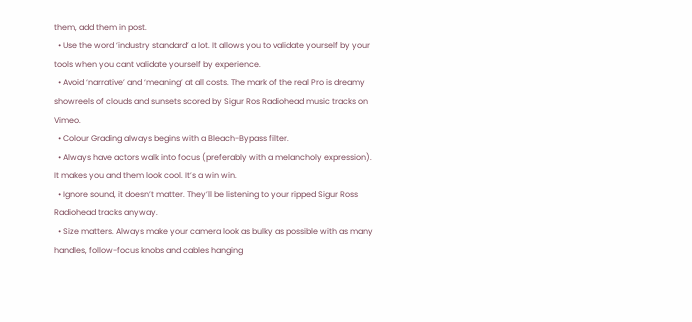them, add them in post.
  • Use the word ‘industry standard’ a lot. It allows you to validate yourself by your tools when you cant validate yourself by experience.
  • Avoid ‘narrative’ and ‘meaning’ at all costs. The mark of the real Pro is dreamy showreels of clouds and sunsets scored by Sigur Ros Radiohead music tracks on Vimeo.
  • Colour Grading always begins with a Bleach-Bypass filter.
  • Always have actors walk into focus (preferably with a melancholy expression). It makes you and them look cool. It’s a win win.
  • Ignore sound, it doesn’t matter. They’ll be listening to your ripped Sigur Ross Radiohead tracks anyway.
  • Size matters. Always make your camera look as bulky as possible with as many handles, follow-focus knobs and cables hanging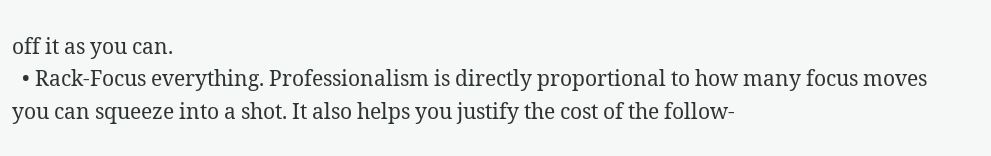off it as you can.
  • Rack-Focus everything. Professionalism is directly proportional to how many focus moves you can squeeze into a shot. It also helps you justify the cost of the follow-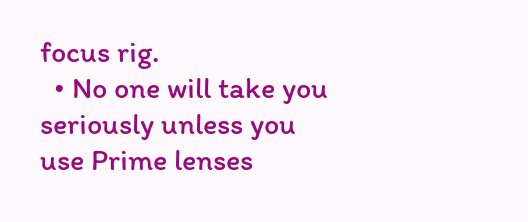focus rig.
  • No one will take you seriously unless you use Prime lenses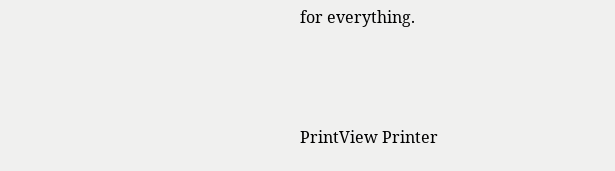for everything.



PrintView Printer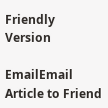Friendly Version

EmailEmail Article to Friend